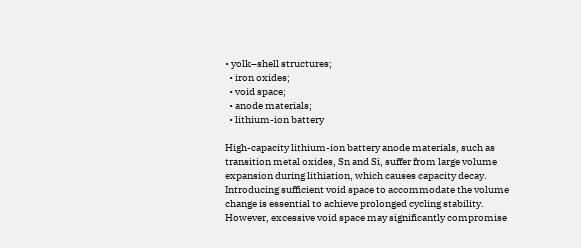• yolk–shell structures;
  • iron oxides;
  • void space;
  • anode materials;
  • lithium-ion battery

High-capacity lithium-ion battery anode materials, such as transition metal oxides, Sn and Si, suffer from large volume expansion during lithiation, which causes capacity decay. Introducing sufficient void space to accommodate the volume change is essential to achieve prolonged cycling stability. However, excessive void space may significantly compromise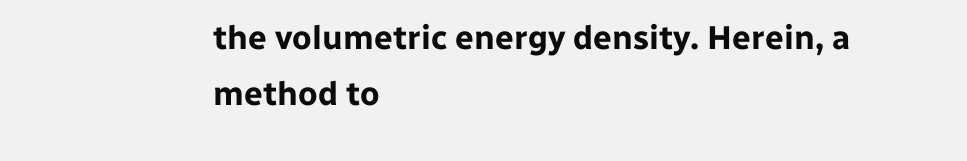the volumetric energy density. Herein, a method to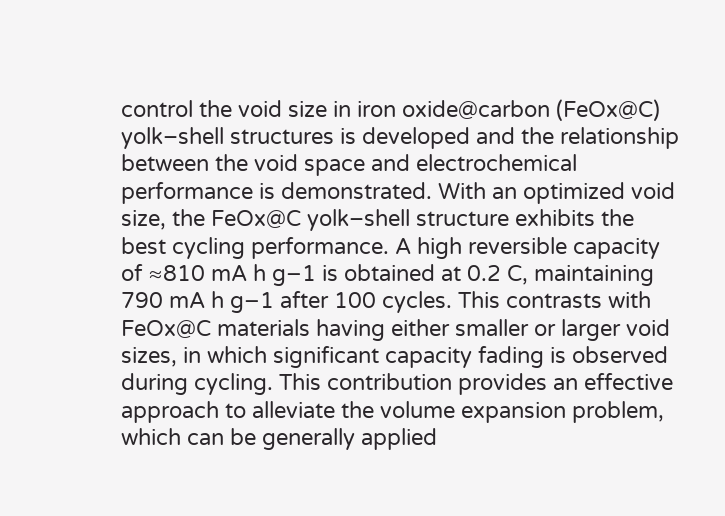control the void size in iron oxide@carbon (FeOx@C) yolk–shell structures is developed and the relationship between the void space and electrochemical performance is demonstrated. With an optimized void size, the FeOx@C yolk–shell structure exhibits the best cycling performance. A high reversible capacity of ≈810 mA h g−1 is obtained at 0.2 C, maintaining 790 mA h g−1 after 100 cycles. This contrasts with FeOx@C materials having either smaller or larger void sizes, in which significant capacity fading is observed during cycling. This contribution provides an effective approach to alleviate the volume expansion problem, which can be generally applied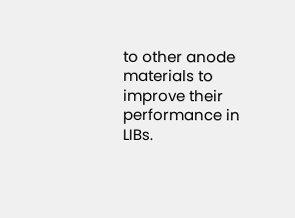to other anode materials to improve their performance in LIBs.